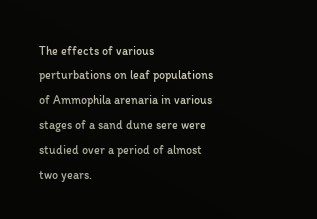The effects of various perturbations on leaf populations of Ammophila arenaria in various stages of a sand dune sere were studied over a period of almost two years.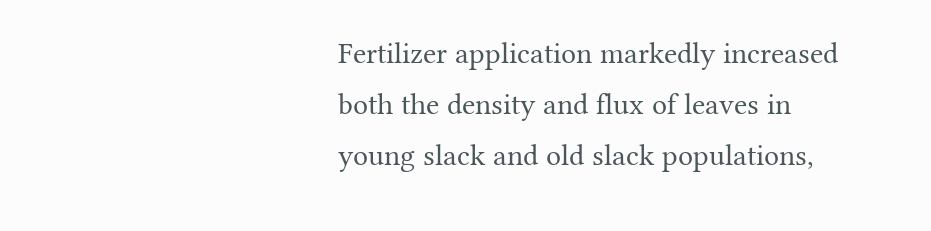Fertilizer application markedly increased both the density and flux of leaves in young slack and old slack populations,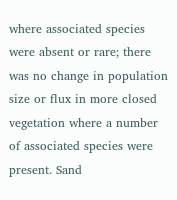where associated species were absent or rare; there was no change in population size or flux in more closed vegetation where a number of associated species were present. Sand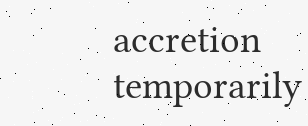accretion temporarily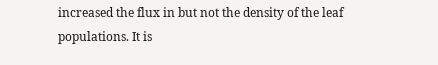increased the flux in but not the density of the leaf populations. It is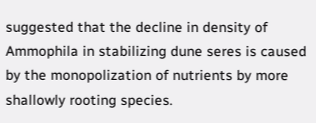suggested that the decline in density of Ammophila in stabilizing dune seres is caused by the monopolization of nutrients by more shallowly rooting species.